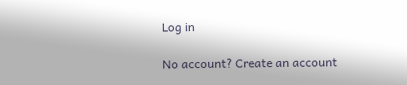Log in

No account? Create an account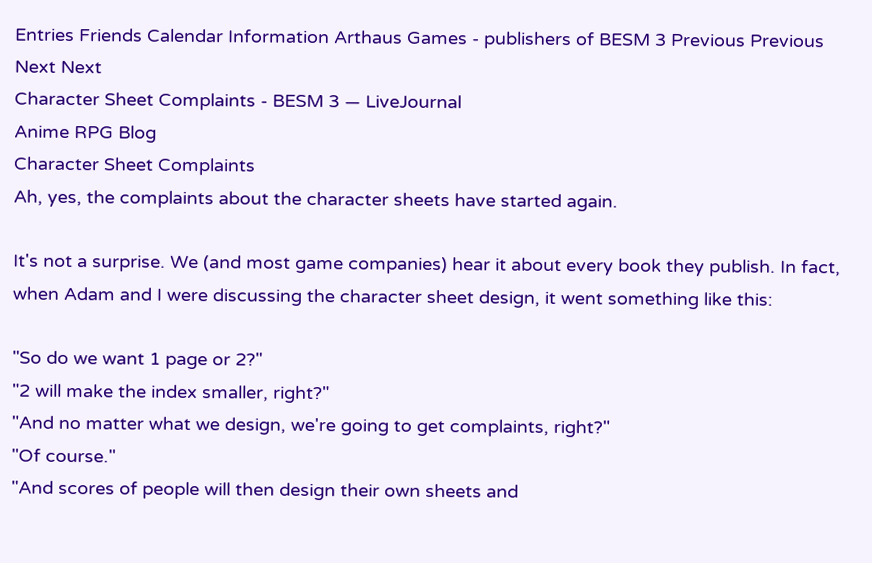Entries Friends Calendar Information Arthaus Games - publishers of BESM 3 Previous Previous Next Next
Character Sheet Complaints - BESM 3 — LiveJournal
Anime RPG Blog
Character Sheet Complaints
Ah, yes, the complaints about the character sheets have started again.

It's not a surprise. We (and most game companies) hear it about every book they publish. In fact, when Adam and I were discussing the character sheet design, it went something like this:

"So do we want 1 page or 2?"
"2 will make the index smaller, right?"
"And no matter what we design, we're going to get complaints, right?"
"Of course."
"And scores of people will then design their own sheets and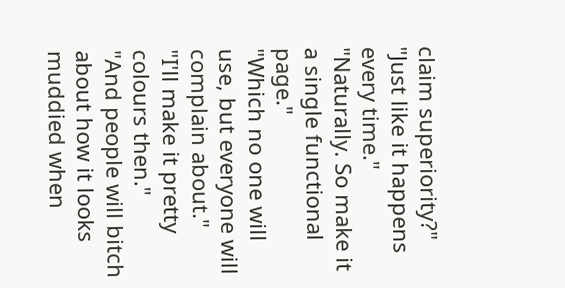claim superiority?"
"Just like it happens every time."
"Naturally. So make it a single functional page."
"Which no one will use, but everyone will complain about."
"I'll make it pretty colours then."
"And people will bitch about how it looks muddied when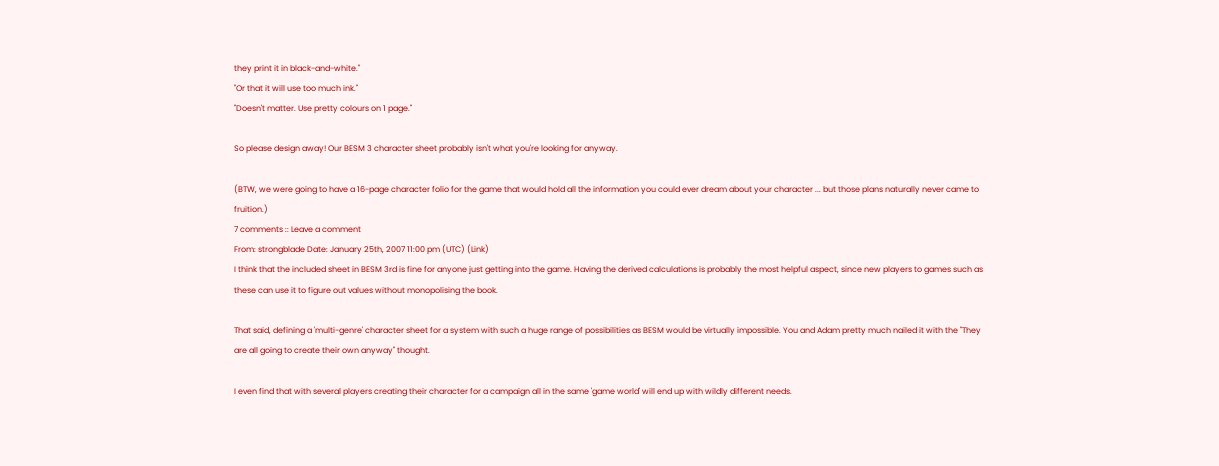they print it in black-and-white."
"Or that it will use too much ink."
"Doesn't matter. Use pretty colours on 1 page."

So please design away! Our BESM 3 character sheet probably isn't what you're looking for anyway.

(BTW, we were going to have a 16-page character folio for the game that would hold all the information you could ever dream about your character ... but those plans naturally never came to fruition.)
7 comments :: Leave a comment
From: strongblade Date: January 25th, 2007 11:00 pm (UTC) (Link)
I think that the included sheet in BESM 3rd is fine for anyone just getting into the game. Having the derived calculations is probably the most helpful aspect, since new players to games such as these can use it to figure out values without monopolising the book.

That said, defining a 'multi-genre' character sheet for a system with such a huge range of possibilities as BESM would be virtually impossible. You and Adam pretty much nailed it with the "They are all going to create their own anyway" thought.

I even find that with several players creating their character for a campaign all in the same 'game world' will end up with wildly different needs.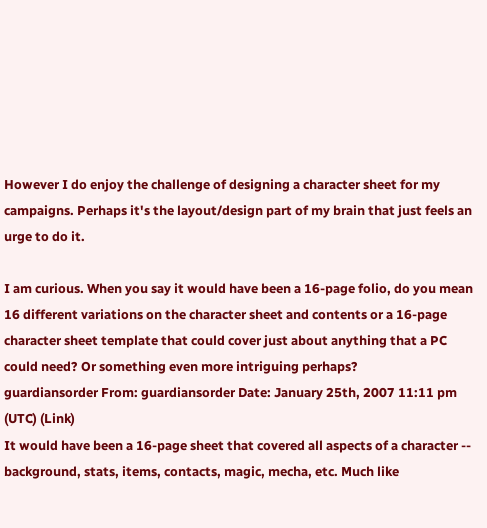However I do enjoy the challenge of designing a character sheet for my campaigns. Perhaps it's the layout/design part of my brain that just feels an urge to do it.

I am curious. When you say it would have been a 16-page folio, do you mean 16 different variations on the character sheet and contents or a 16-page character sheet template that could cover just about anything that a PC could need? Or something even more intriguing perhaps?
guardiansorder From: guardiansorder Date: January 25th, 2007 11:11 pm (UTC) (Link)
It would have been a 16-page sheet that covered all aspects of a character -- background, stats, items, contacts, magic, mecha, etc. Much like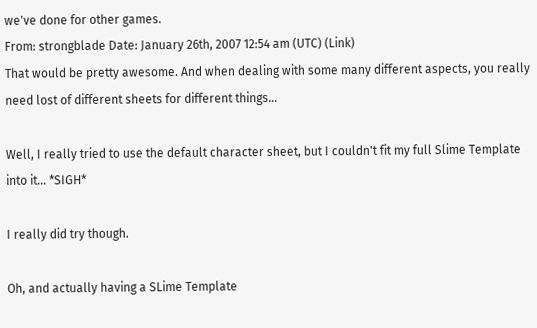we've done for other games.
From: strongblade Date: January 26th, 2007 12:54 am (UTC) (Link)
That would be pretty awesome. And when dealing with some many different aspects, you really need lost of different sheets for different things...

Well, I really tried to use the default character sheet, but I couldn't fit my full Slime Template into it... *SIGH*

I really did try though.

Oh, and actually having a SLime Template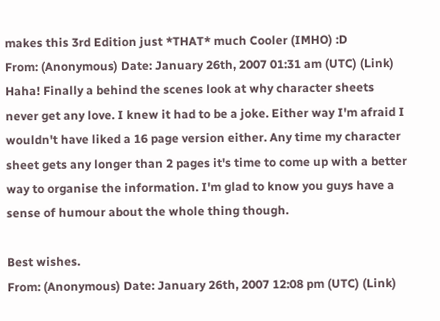makes this 3rd Edition just *THAT* much Cooler (IMHO) :D
From: (Anonymous) Date: January 26th, 2007 01:31 am (UTC) (Link)
Haha! Finally a behind the scenes look at why character sheets never get any love. I knew it had to be a joke. Either way I'm afraid I wouldn't have liked a 16 page version either. Any time my character sheet gets any longer than 2 pages it's time to come up with a better way to organise the information. I'm glad to know you guys have a sense of humour about the whole thing though.

Best wishes.
From: (Anonymous) Date: January 26th, 2007 12:08 pm (UTC) (Link)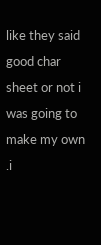like they said good char sheet or not i was going to make my own .i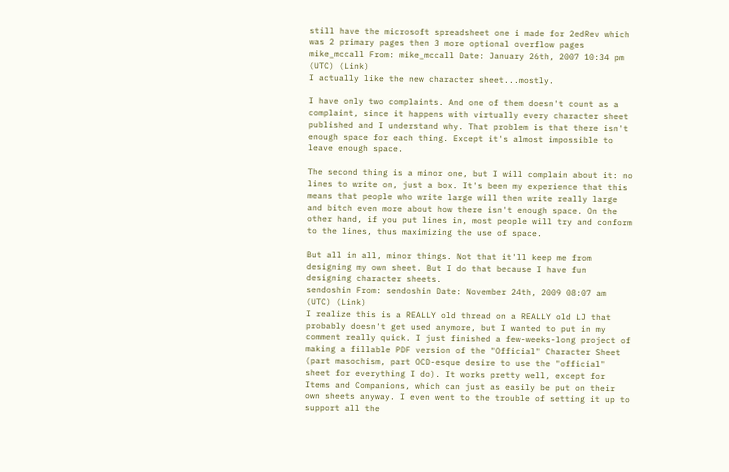still have the microsoft spreadsheet one i made for 2edRev which was 2 primary pages then 3 more optional overflow pages
mike_mccall From: mike_mccall Date: January 26th, 2007 10:34 pm (UTC) (Link)
I actually like the new character sheet...mostly.

I have only two complaints. And one of them doesn't count as a complaint, since it happens with virtually every character sheet published and I understand why. That problem is that there isn't enough space for each thing. Except it's almost impossible to leave enough space.

The second thing is a minor one, but I will complain about it: no lines to write on, just a box. It's been my experience that this means that people who write large will then write really large and bitch even more about how there isn't enough space. On the other hand, if you put lines in, most people will try and conform to the lines, thus maximizing the use of space.

But all in all, minor things. Not that it'll keep me from designing my own sheet. But I do that because I have fun designing character sheets.
sendoshin From: sendoshin Date: November 24th, 2009 08:07 am (UTC) (Link)
I realize this is a REALLY old thread on a REALLY old LJ that probably doesn't get used anymore, but I wanted to put in my comment really quick. I just finished a few-weeks-long project of making a fillable PDF version of the "Official" Character Sheet (part masochism, part OCD-esque desire to use the "official" sheet for everything I do). It works pretty well, except for Items and Companions, which can just as easily be put on their own sheets anyway. I even went to the trouble of setting it up to support all the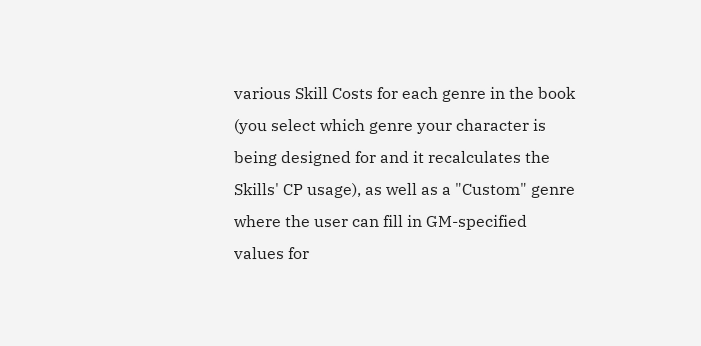various Skill Costs for each genre in the book (you select which genre your character is being designed for and it recalculates the Skills' CP usage), as well as a "Custom" genre where the user can fill in GM-specified values for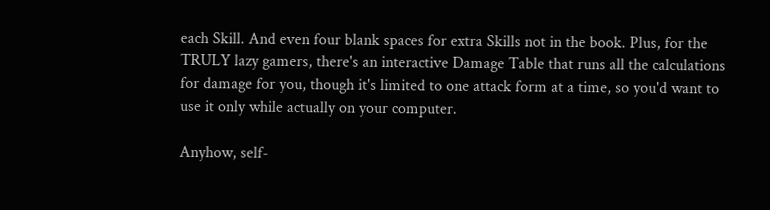each Skill. And even four blank spaces for extra Skills not in the book. Plus, for the TRULY lazy gamers, there's an interactive Damage Table that runs all the calculations for damage for you, though it's limited to one attack form at a time, so you'd want to use it only while actually on your computer.

Anyhow, self-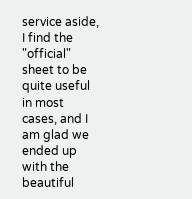service aside, I find the "official" sheet to be quite useful in most cases, and I am glad we ended up with the beautiful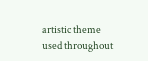artistic theme used throughout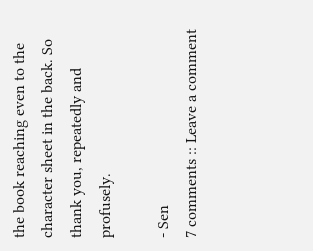the book reaching even to the character sheet in the back. So thank you, repeatedly and profusely.

- Sen
7 comments :: Leave a comment